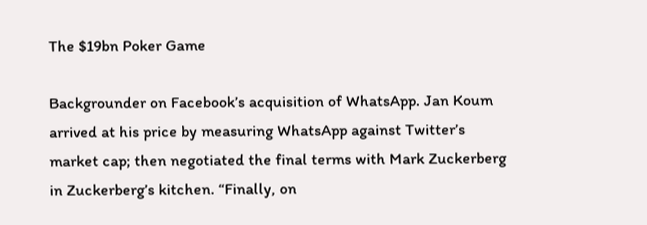The $19bn Poker Game

Backgrounder on Facebook’s acquisition of WhatsApp. Jan Koum arrived at his price by measuring WhatsApp against Twitter’s market cap; then negotiated the final terms with Mark Zuckerberg in Zuckerberg’s kitchen. “Finally, on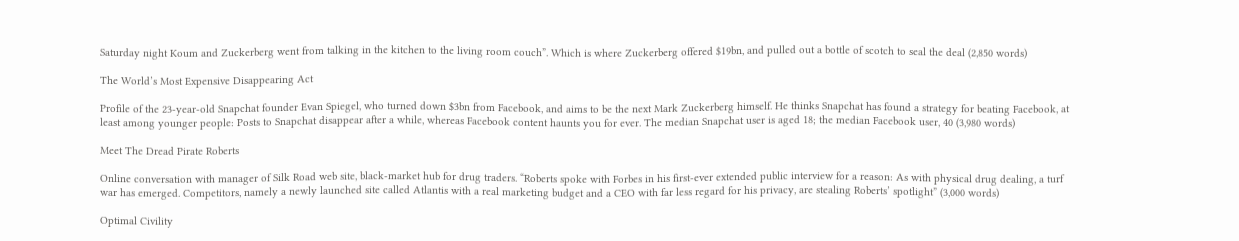Saturday night Koum and Zuckerberg went from talking in the kitchen to the living room couch”. Which is where Zuckerberg offered $19bn, and pulled out a bottle of scotch to seal the deal (2,850 words)

The World’s Most Expensive Disappearing Act

Profile of the 23-year-old Snapchat founder Evan Spiegel, who turned down $3bn from Facebook, and aims to be the next Mark Zuckerberg himself. He thinks Snapchat has found a strategy for beating Facebook, at least among younger people: Posts to Snapchat disappear after a while, whereas Facebook content haunts you for ever. The median Snapchat user is aged 18; the median Facebook user, 40 (3,980 words)

Meet The Dread Pirate Roberts

Online conversation with manager of Silk Road web site, black-market hub for drug traders. “Roberts spoke with Forbes in his first-ever extended public interview for a reason: As with physical drug dealing, a turf war has emerged. Competitors, namely a newly launched site called Atlantis with a real marketing budget and a CEO with far less regard for his privacy, are stealing Roberts’ spotlight” (3,000 words)

Optimal Civility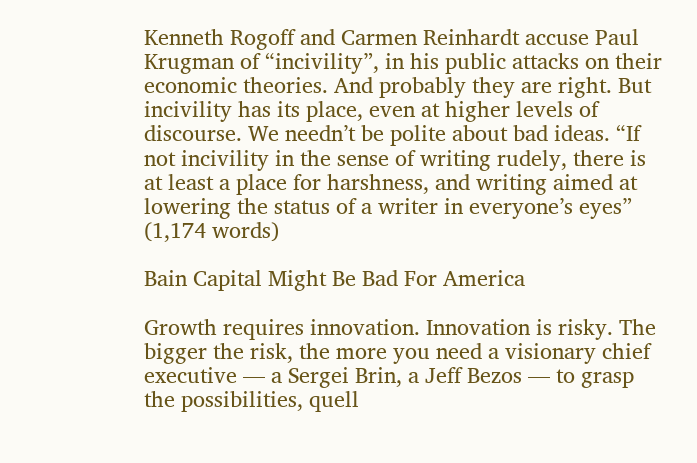Kenneth Rogoff and Carmen Reinhardt accuse Paul Krugman of “incivility”, in his public attacks on their economic theories. And probably they are right. But incivility has its place, even at higher levels of discourse. We needn’t be polite about bad ideas. “If not incivility in the sense of writing rudely, there is at least a place for harshness, and writing aimed at lowering the status of a writer in everyone’s eyes” (1,174 words)

Bain Capital Might Be Bad For America

Growth requires innovation. Innovation is risky. The bigger the risk, the more you need a visionary chief executive — a Sergei Brin, a Jeff Bezos — to grasp the possibilities, quell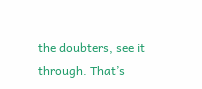the doubters, see it through. That’s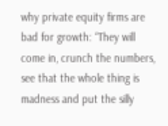why private equity firms are bad for growth: “They will come in, crunch the numbers, see that the whole thing is madness and put the silly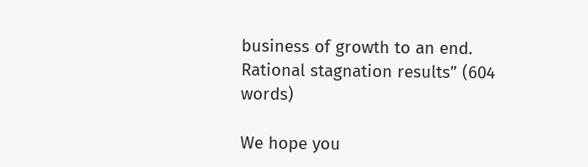business of growth to an end. Rational stagnation results” (604 words)

We hope you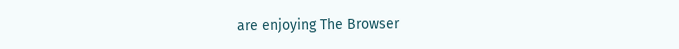are enjoying The Browser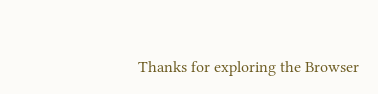Thanks for exploring the Browser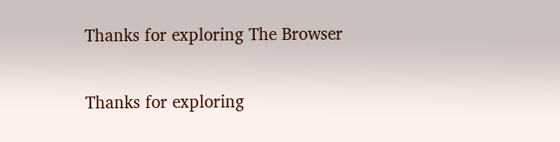Thanks for exploring The Browser


Thanks for exploring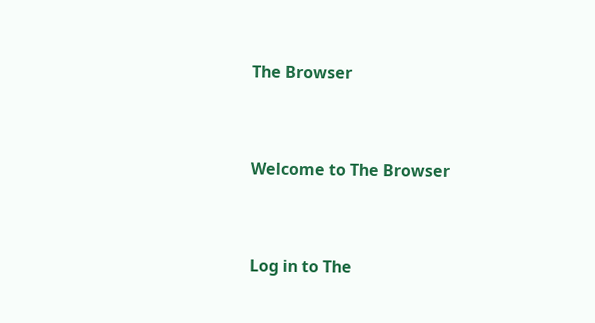The Browser


Welcome to The Browser


Log in to The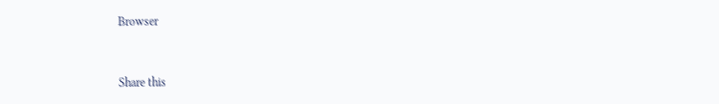Browser


Share this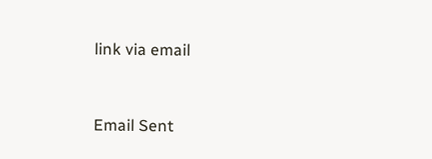link via email


Email Sent